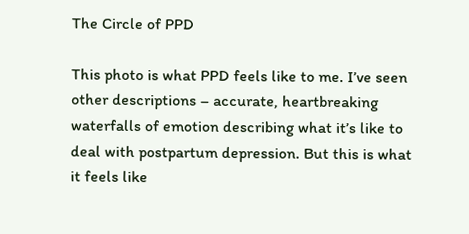The Circle of PPD

This photo is what PPD feels like to me. I’ve seen other descriptions – accurate, heartbreaking waterfalls of emotion describing what it’s like to deal with postpartum depression. But this is what it feels like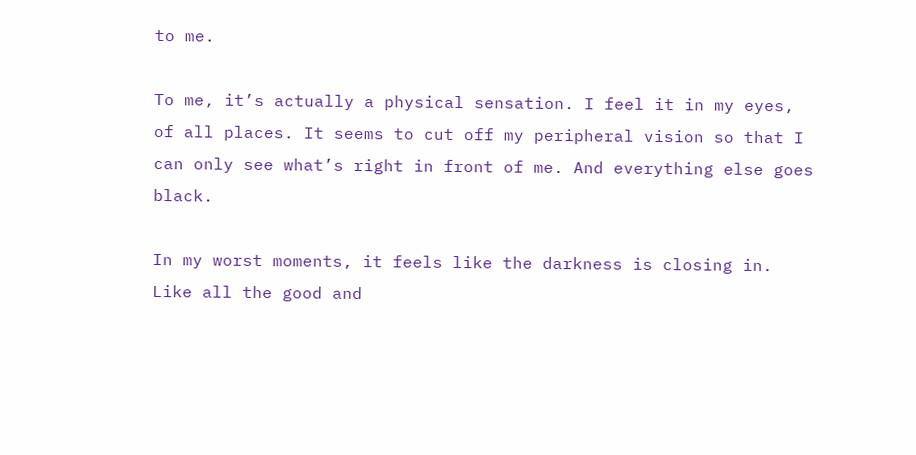to me.

To me, it’s actually a physical sensation. I feel it in my eyes, of all places. It seems to cut off my peripheral vision so that I can only see what’s right in front of me. And everything else goes black.

In my worst moments, it feels like the darkness is closing in. Like all the good and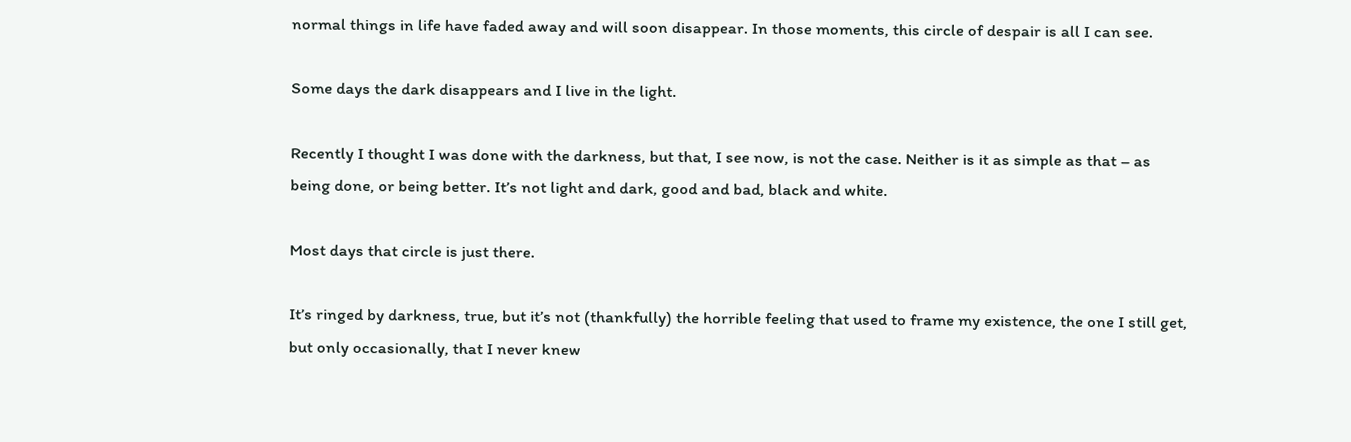normal things in life have faded away and will soon disappear. In those moments, this circle of despair is all I can see.

Some days the dark disappears and I live in the light.

Recently I thought I was done with the darkness, but that, I see now, is not the case. Neither is it as simple as that – as being done, or being better. It’s not light and dark, good and bad, black and white.

Most days that circle is just there.

It’s ringed by darkness, true, but it’s not (thankfully) the horrible feeling that used to frame my existence, the one I still get, but only occasionally, that I never knew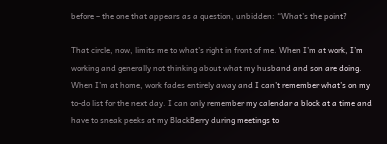before – the one that appears as a question, unbidden: “What’s the point?

That circle, now, limits me to what’s right in front of me. When I’m at work, I’m working and generally not thinking about what my husband and son are doing. When I’m at home, work fades entirely away and I can’t remember what’s on my to-do list for the next day. I can only remember my calendar a block at a time and have to sneak peeks at my BlackBerry during meetings to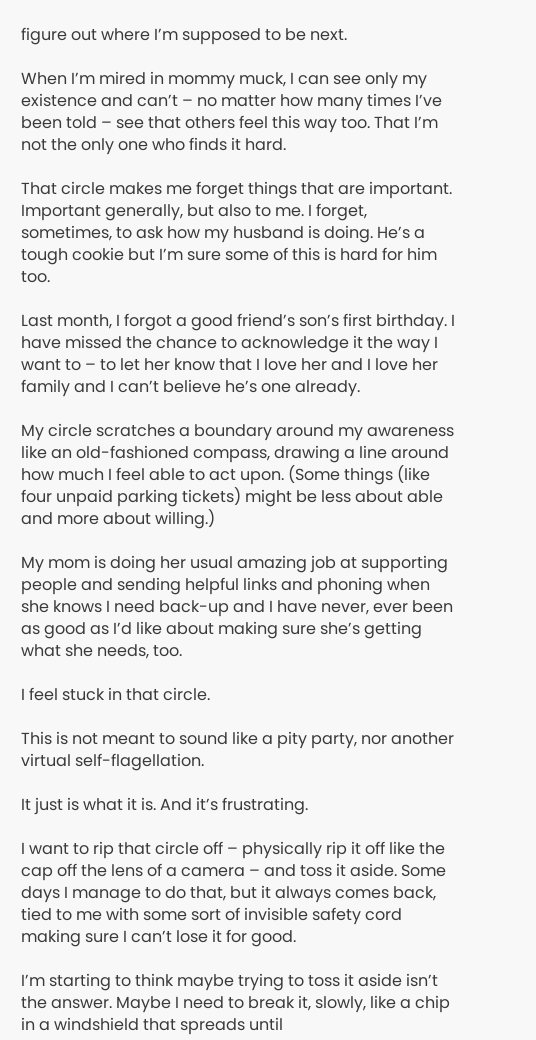figure out where I’m supposed to be next.

When I’m mired in mommy muck, I can see only my existence and can’t – no matter how many times I’ve been told – see that others feel this way too. That I’m not the only one who finds it hard.

That circle makes me forget things that are important. Important generally, but also to me. I forget, sometimes, to ask how my husband is doing. He’s a tough cookie but I’m sure some of this is hard for him too.

Last month, I forgot a good friend’s son’s first birthday. I have missed the chance to acknowledge it the way I want to – to let her know that I love her and I love her family and I can’t believe he’s one already.

My circle scratches a boundary around my awareness like an old-fashioned compass, drawing a line around how much I feel able to act upon. (Some things (like four unpaid parking tickets) might be less about able and more about willing.)

My mom is doing her usual amazing job at supporting people and sending helpful links and phoning when she knows I need back-up and I have never, ever been as good as I’d like about making sure she’s getting what she needs, too.

I feel stuck in that circle.

This is not meant to sound like a pity party, nor another virtual self-flagellation.

It just is what it is. And it’s frustrating.

I want to rip that circle off – physically rip it off like the cap off the lens of a camera – and toss it aside. Some days I manage to do that, but it always comes back, tied to me with some sort of invisible safety cord making sure I can’t lose it for good.

I’m starting to think maybe trying to toss it aside isn’t the answer. Maybe I need to break it, slowly, like a chip in a windshield that spreads until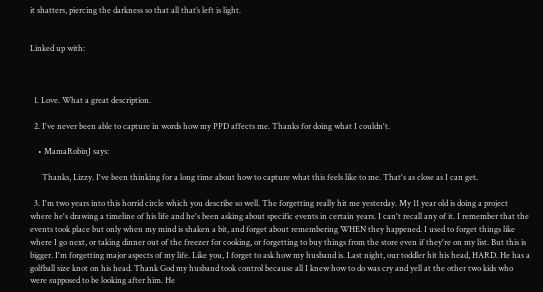it shatters, piercing the darkness so that all that’s left is light.


Linked up with:



  1. Love. What a great description.

  2. I've never been able to capture in words how my PPD affects me. Thanks for doing what I couldn't.

    • MamaRobinJ says:

      Thanks, Lizzy. I've been thinking for a long time about how to capture what this feels like to me. That's as close as I can get.

  3. I'm two years into this horrid circle which you describe so well. The forgetting really hit me yesterday. My 11 year old is doing a project where he's drawing a timeline of his life and he's been asking about specific events in certain years. I can't recall any of it. I remember that the events took place but only when my mind is shaken a bit, and forget about remembering WHEN they happened. I used to forget things like where I go next, or taking dinner out of the freezer for cooking, or forgetting to buy things from the store even if they're on my list. But this is bigger. I'm forgetting major aspects of my life. Like you, I forget to ask how my husband is. Last night, our toddler hit his head, HARD. He has a golfball size knot on his head. Thank God my husband took control because all I knew how to do was cry and yell at the other two kids who were supposed to be looking after him. He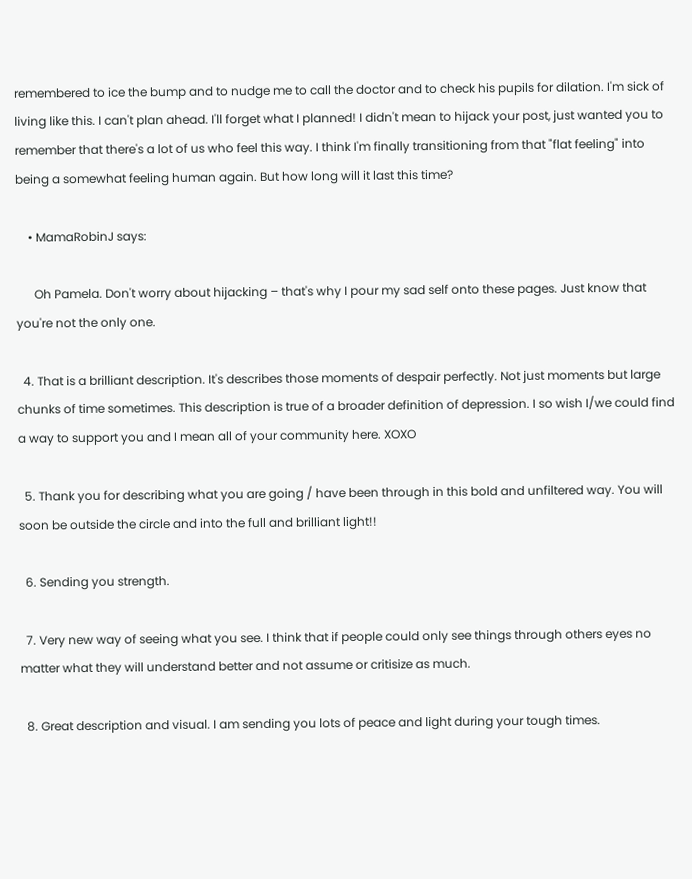remembered to ice the bump and to nudge me to call the doctor and to check his pupils for dilation. I'm sick of living like this. I can't plan ahead. I'll forget what I planned! I didn't mean to hijack your post, just wanted you to remember that there's a lot of us who feel this way. I think I'm finally transitioning from that "flat feeling" into being a somewhat feeling human again. But how long will it last this time?

    • MamaRobinJ says:

      Oh Pamela. Don't worry about hijacking – that's why I pour my sad self onto these pages. Just know that you're not the only one.

  4. That is a brilliant description. It's describes those moments of despair perfectly. Not just moments but large chunks of time sometimes. This description is true of a broader definition of depression. I so wish I/we could find a way to support you and I mean all of your community here. XOXO

  5. Thank you for describing what you are going / have been through in this bold and unfiltered way. You will soon be outside the circle and into the full and brilliant light!!

  6. Sending you strength.

  7. Very new way of seeing what you see. I think that if people could only see things through others eyes no matter what they will understand better and not assume or critisize as much.

  8. Great description and visual. I am sending you lots of peace and light during your tough times.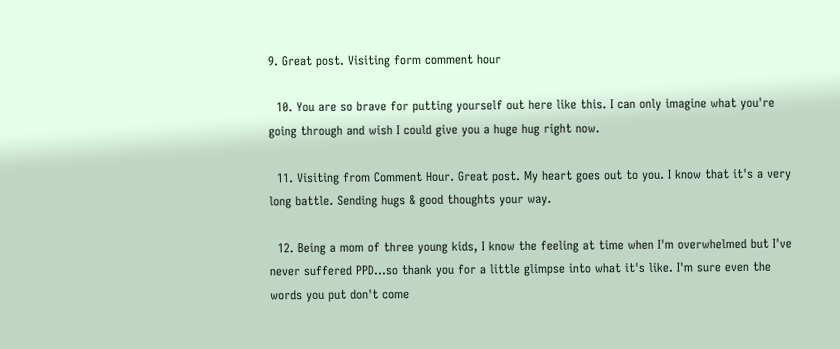9. Great post. Visiting form comment hour

  10. You are so brave for putting yourself out here like this. I can only imagine what you're going through and wish I could give you a huge hug right now.

  11. Visiting from Comment Hour. Great post. My heart goes out to you. I know that it's a very long battle. Sending hugs & good thoughts your way.

  12. Being a mom of three young kids, I know the feeling at time when I'm overwhelmed but I've never suffered PPD…so thank you for a little glimpse into what it's like. I'm sure even the words you put don't come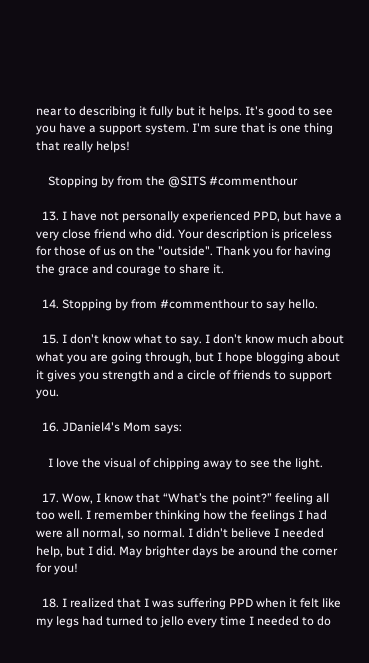near to describing it fully but it helps. It's good to see you have a support system. I'm sure that is one thing that really helps!

    Stopping by from the @SITS #commenthour

  13. I have not personally experienced PPD, but have a very close friend who did. Your description is priceless for those of us on the "outside". Thank you for having the grace and courage to share it.

  14. Stopping by from #commenthour to say hello.

  15. I don't know what to say. I don't know much about what you are going through, but I hope blogging about it gives you strength and a circle of friends to support you.

  16. JDaniel4's Mom says:

    I love the visual of chipping away to see the light.

  17. Wow, I know that “What’s the point?” feeling all too well. I remember thinking how the feelings I had were all normal, so normal. I didn't believe I needed help, but I did. May brighter days be around the corner for you!

  18. I realized that I was suffering PPD when it felt like my legs had turned to jello every time I needed to do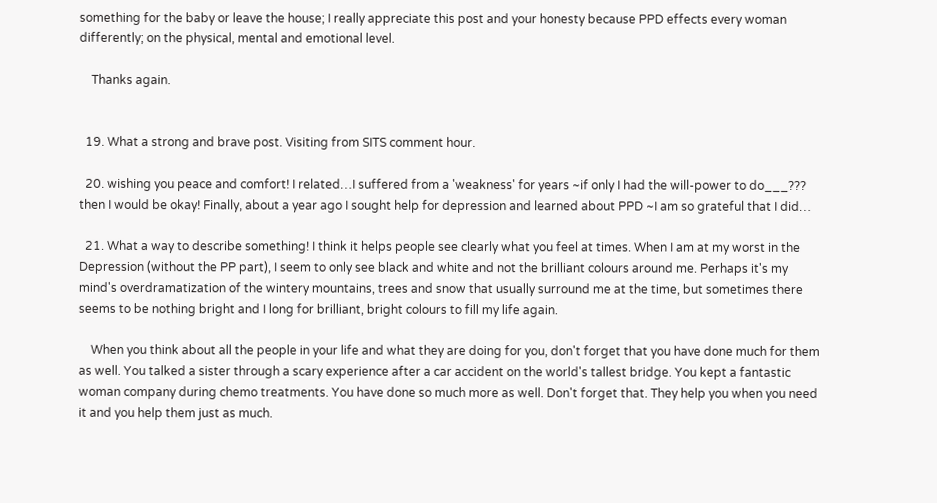something for the baby or leave the house; I really appreciate this post and your honesty because PPD effects every woman differently; on the physical, mental and emotional level.

    Thanks again.


  19. What a strong and brave post. Visiting from SITS comment hour.

  20. wishing you peace and comfort! I related…I suffered from a 'weakness' for years ~if only I had the will-power to do___??? then I would be okay! Finally, about a year ago I sought help for depression and learned about PPD ~I am so grateful that I did…

  21. What a way to describe something! I think it helps people see clearly what you feel at times. When I am at my worst in the Depression (without the PP part), I seem to only see black and white and not the brilliant colours around me. Perhaps it's my mind's overdramatization of the wintery mountains, trees and snow that usually surround me at the time, but sometimes there seems to be nothing bright and I long for brilliant, bright colours to fill my life again.

    When you think about all the people in your life and what they are doing for you, don't forget that you have done much for them as well. You talked a sister through a scary experience after a car accident on the world's tallest bridge. You kept a fantastic woman company during chemo treatments. You have done so much more as well. Don't forget that. They help you when you need it and you help them just as much.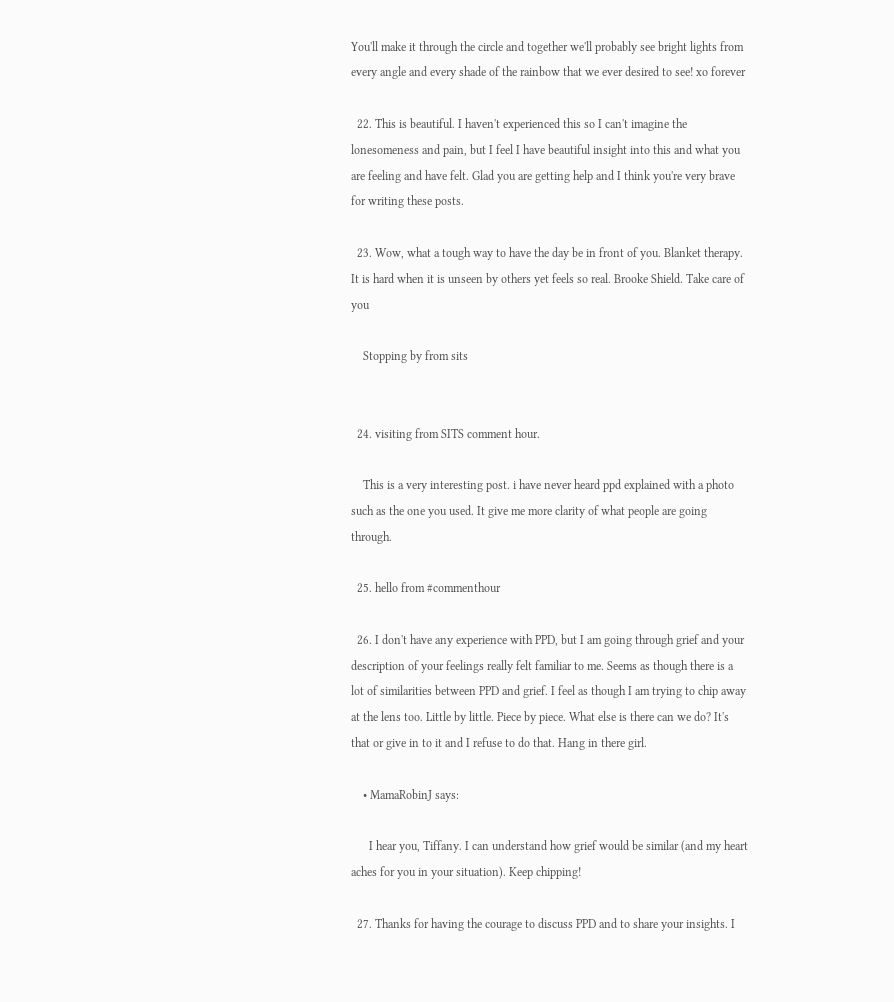You'll make it through the circle and together we'll probably see bright lights from every angle and every shade of the rainbow that we ever desired to see! xo forever

  22. This is beautiful. I haven't experienced this so I can't imagine the lonesomeness and pain, but I feel I have beautiful insight into this and what you are feeling and have felt. Glad you are getting help and I think you're very brave for writing these posts.

  23. Wow, what a tough way to have the day be in front of you. Blanket therapy. It is hard when it is unseen by others yet feels so real. Brooke Shield. Take care of you

    Stopping by from sits


  24. visiting from SITS comment hour.

    This is a very interesting post. i have never heard ppd explained with a photo such as the one you used. It give me more clarity of what people are going through.

  25. hello from #commenthour

  26. I don't have any experience with PPD, but I am going through grief and your description of your feelings really felt familiar to me. Seems as though there is a lot of similarities between PPD and grief. I feel as though I am trying to chip away at the lens too. Little by little. Piece by piece. What else is there can we do? It's that or give in to it and I refuse to do that. Hang in there girl.

    • MamaRobinJ says:

      I hear you, Tiffany. I can understand how grief would be similar (and my heart aches for you in your situation). Keep chipping!

  27. Thanks for having the courage to discuss PPD and to share your insights. I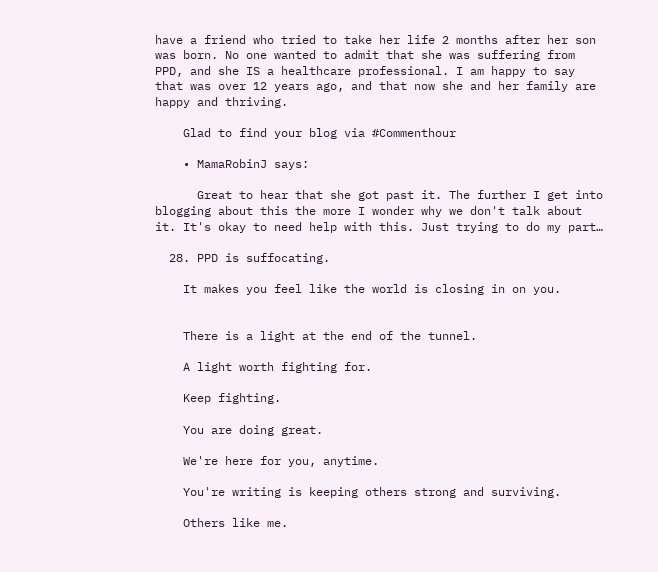have a friend who tried to take her life 2 months after her son was born. No one wanted to admit that she was suffering from PPD, and she IS a healthcare professional. I am happy to say that was over 12 years ago, and that now she and her family are happy and thriving.

    Glad to find your blog via #Commenthour

    • MamaRobinJ says:

      Great to hear that she got past it. The further I get into blogging about this the more I wonder why we don't talk about it. It's okay to need help with this. Just trying to do my part…

  28. PPD is suffocating.

    It makes you feel like the world is closing in on you.


    There is a light at the end of the tunnel.

    A light worth fighting for.

    Keep fighting.

    You are doing great.

    We're here for you, anytime.

    You're writing is keeping others strong and surviving.

    Others like me.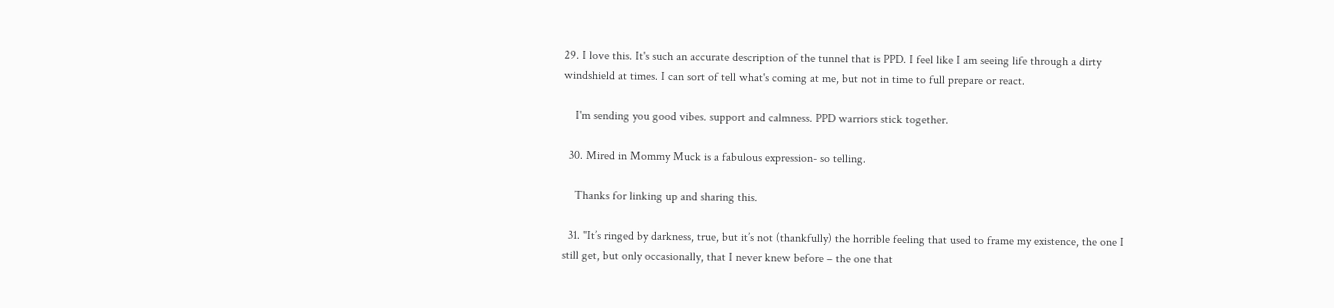29. I love this. It's such an accurate description of the tunnel that is PPD. I feel like I am seeing life through a dirty windshield at times. I can sort of tell what's coming at me, but not in time to full prepare or react.

    I'm sending you good vibes. support and calmness. PPD warriors stick together.

  30. Mired in Mommy Muck is a fabulous expression- so telling.

    Thanks for linking up and sharing this.

  31. "It’s ringed by darkness, true, but it’s not (thankfully) the horrible feeling that used to frame my existence, the one I still get, but only occasionally, that I never knew before – the one that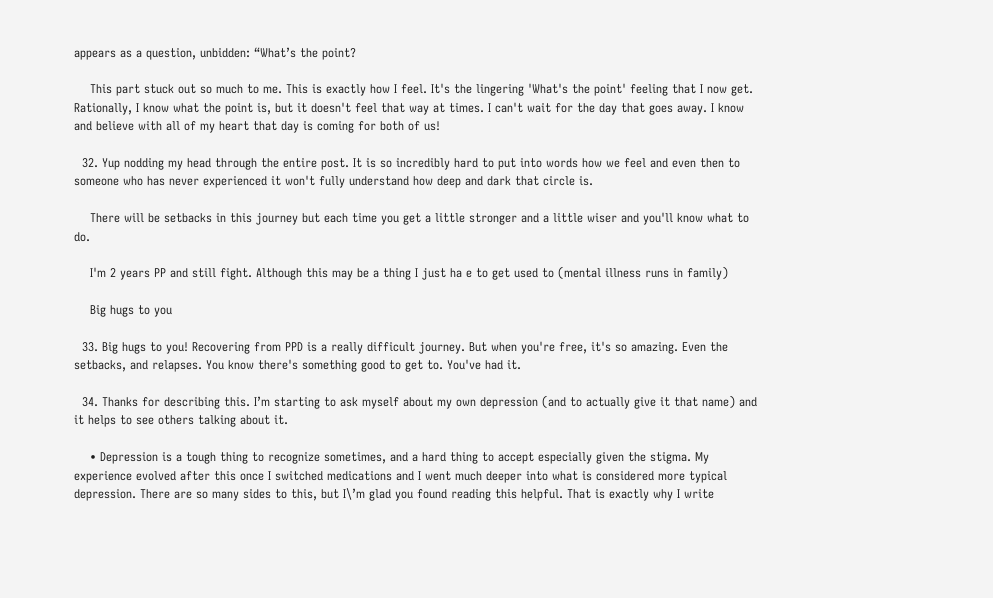appears as a question, unbidden: “What’s the point?

    This part stuck out so much to me. This is exactly how I feel. It's the lingering 'What's the point' feeling that I now get. Rationally, I know what the point is, but it doesn't feel that way at times. I can't wait for the day that goes away. I know and believe with all of my heart that day is coming for both of us!

  32. Yup nodding my head through the entire post. It is so incredibly hard to put into words how we feel and even then to someone who has never experienced it won't fully understand how deep and dark that circle is.

    There will be setbacks in this journey but each time you get a little stronger and a little wiser and you'll know what to do.

    I'm 2 years PP and still fight. Although this may be a thing I just ha e to get used to (mental illness runs in family)

    Big hugs to you

  33. Big hugs to you! Recovering from PPD is a really difficult journey. But when you're free, it's so amazing. Even the setbacks, and relapses. You know there's something good to get to. You've had it.

  34. Thanks for describing this. I’m starting to ask myself about my own depression (and to actually give it that name) and it helps to see others talking about it.

    • Depression is a tough thing to recognize sometimes, and a hard thing to accept especially given the stigma. My experience evolved after this once I switched medications and I went much deeper into what is considered more typical depression. There are so many sides to this, but I\’m glad you found reading this helpful. That is exactly why I write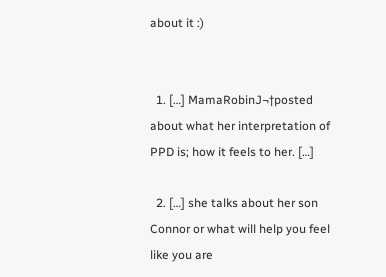about it :)


  1. […] MamaRobinJ¬†posted about what her interpretation of PPD is; how it feels to her. […]

  2. […] she talks about her son Connor or what will help you feel like you are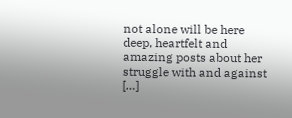not alone will be here deep, heartfelt and amazing posts about her struggle with and against […]